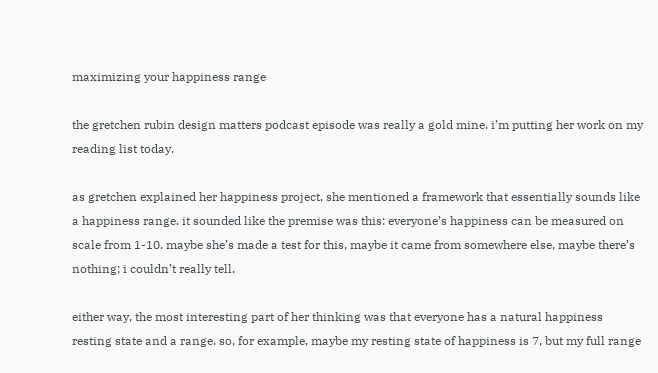maximizing your happiness range

the gretchen rubin design matters podcast episode was really a gold mine. i’m putting her work on my reading list today.

as gretchen explained her happiness project, she mentioned a framework that essentially sounds like a happiness range. it sounded like the premise was this: everyone’s happiness can be measured on scale from 1-10. maybe she’s made a test for this, maybe it came from somewhere else, maybe there’s nothing; i couldn’t really tell.

either way, the most interesting part of her thinking was that everyone has a natural happiness resting state and a range. so, for example, maybe my resting state of happiness is 7, but my full range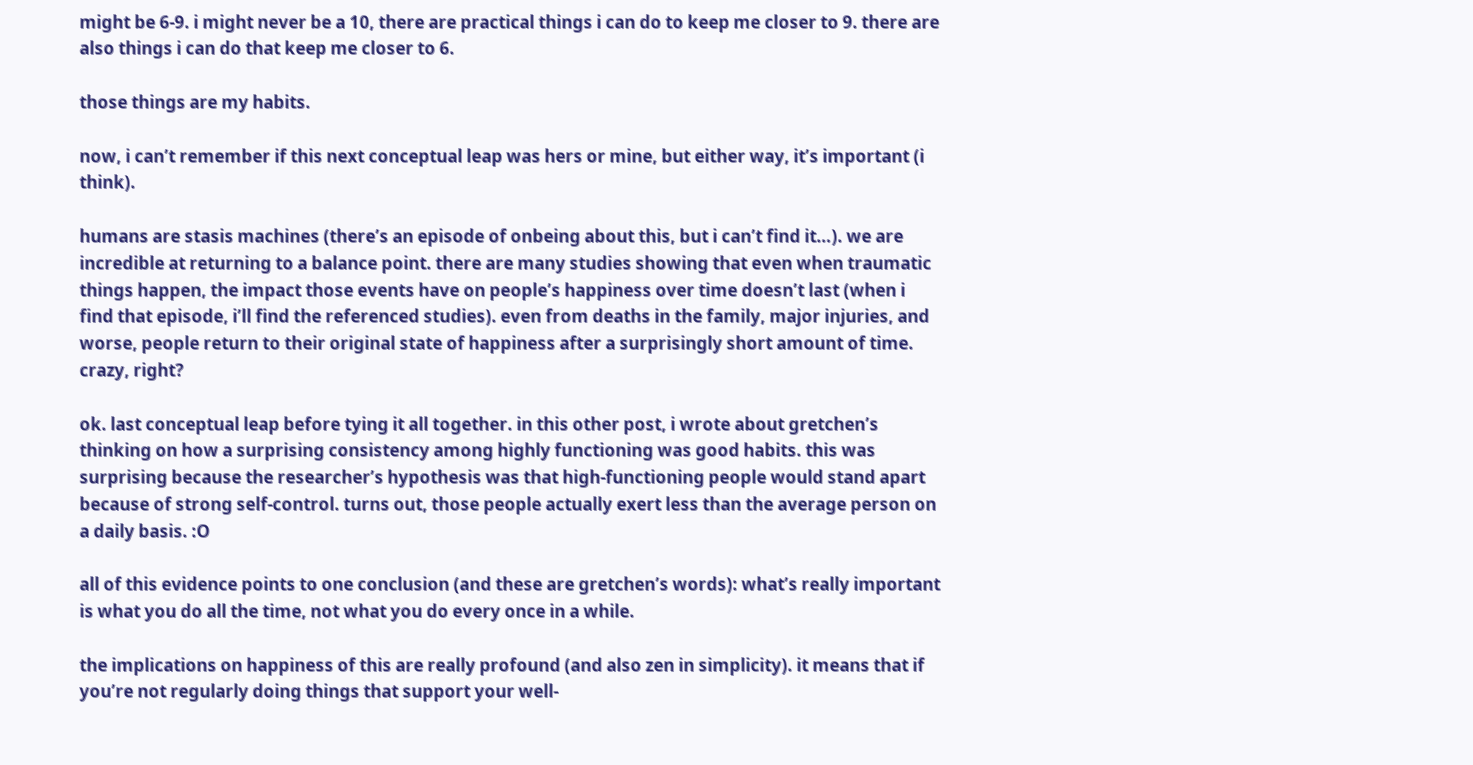might be 6-9. i might never be a 10, there are practical things i can do to keep me closer to 9. there are also things i can do that keep me closer to 6.

those things are my habits.

now, i can’t remember if this next conceptual leap was hers or mine, but either way, it’s important (i think).

humans are stasis machines (there’s an episode of onbeing about this, but i can’t find it…). we are incredible at returning to a balance point. there are many studies showing that even when traumatic things happen, the impact those events have on people’s happiness over time doesn’t last (when i find that episode, i’ll find the referenced studies). even from deaths in the family, major injuries, and worse, people return to their original state of happiness after a surprisingly short amount of time. crazy, right?

ok. last conceptual leap before tying it all together. in this other post, i wrote about gretchen’s thinking on how a surprising consistency among highly functioning was good habits. this was surprising because the researcher’s hypothesis was that high-functioning people would stand apart because of strong self-control. turns out, those people actually exert less than the average person on a daily basis. :O

all of this evidence points to one conclusion (and these are gretchen’s words): what’s really important is what you do all the time, not what you do every once in a while.

the implications on happiness of this are really profound (and also zen in simplicity). it means that if you’re not regularly doing things that support your well-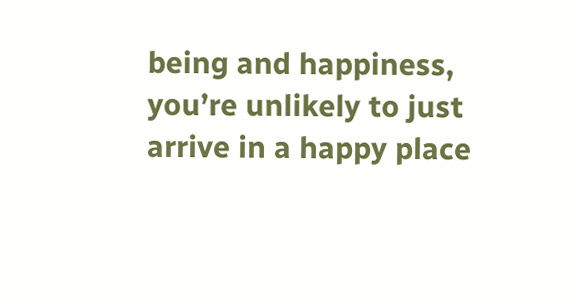being and happiness, you’re unlikely to just arrive in a happy place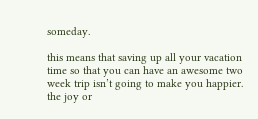someday.

this means that saving up all your vacation time so that you can have an awesome two week trip isn’t going to make you happier. the joy or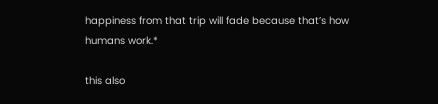happiness from that trip will fade because that’s how humans work.*

this also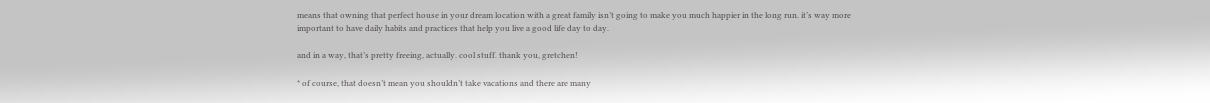means that owning that perfect house in your dream location with a great family isn’t going to make you much happier in the long run. it’s way more important to have daily habits and practices that help you live a good life day to day.

and in a way, that’s pretty freeing, actually. cool stuff. thank you, gretchen!

* of course, that doesn’t mean you shouldn’t take vacations and there are many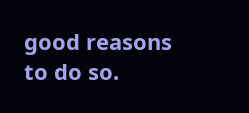good reasons to do so.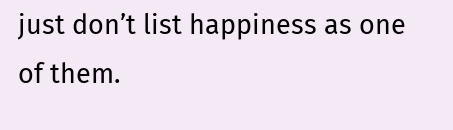just don’t list happiness as one of them.